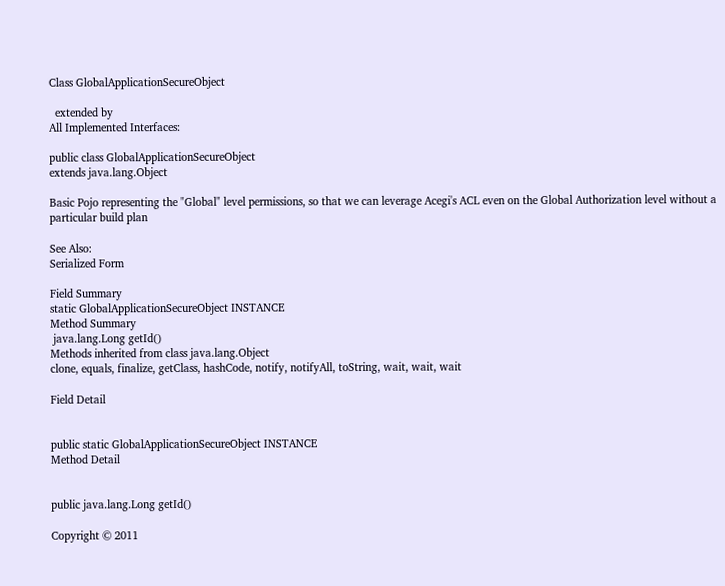Class GlobalApplicationSecureObject

  extended by
All Implemented Interfaces:

public class GlobalApplicationSecureObject
extends java.lang.Object

Basic Pojo representing the "Global" level permissions, so that we can leverage Acegi's ACL even on the Global Authorization level without a particular build plan

See Also:
Serialized Form

Field Summary
static GlobalApplicationSecureObject INSTANCE
Method Summary
 java.lang.Long getId()
Methods inherited from class java.lang.Object
clone, equals, finalize, getClass, hashCode, notify, notifyAll, toString, wait, wait, wait

Field Detail


public static GlobalApplicationSecureObject INSTANCE
Method Detail


public java.lang.Long getId()

Copyright © 2011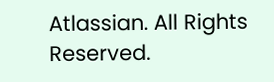Atlassian. All Rights Reserved.